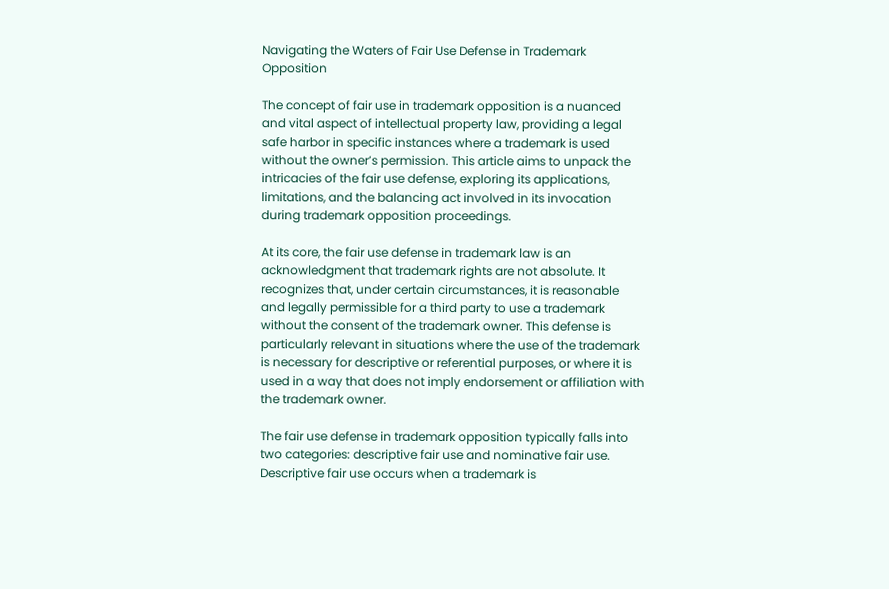Navigating the Waters of Fair Use Defense in Trademark Opposition

The concept of fair use in trademark opposition is a nuanced and vital aspect of intellectual property law, providing a legal safe harbor in specific instances where a trademark is used without the owner’s permission. This article aims to unpack the intricacies of the fair use defense, exploring its applications, limitations, and the balancing act involved in its invocation during trademark opposition proceedings.

At its core, the fair use defense in trademark law is an acknowledgment that trademark rights are not absolute. It recognizes that, under certain circumstances, it is reasonable and legally permissible for a third party to use a trademark without the consent of the trademark owner. This defense is particularly relevant in situations where the use of the trademark is necessary for descriptive or referential purposes, or where it is used in a way that does not imply endorsement or affiliation with the trademark owner.

The fair use defense in trademark opposition typically falls into two categories: descriptive fair use and nominative fair use. Descriptive fair use occurs when a trademark is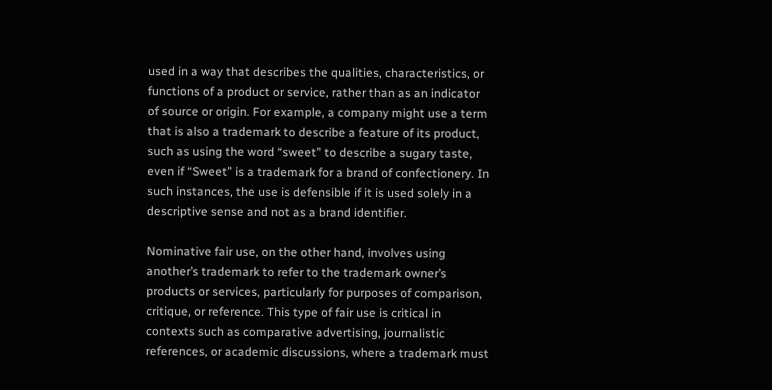used in a way that describes the qualities, characteristics, or functions of a product or service, rather than as an indicator of source or origin. For example, a company might use a term that is also a trademark to describe a feature of its product, such as using the word “sweet” to describe a sugary taste, even if “Sweet” is a trademark for a brand of confectionery. In such instances, the use is defensible if it is used solely in a descriptive sense and not as a brand identifier.

Nominative fair use, on the other hand, involves using another’s trademark to refer to the trademark owner’s products or services, particularly for purposes of comparison, critique, or reference. This type of fair use is critical in contexts such as comparative advertising, journalistic references, or academic discussions, where a trademark must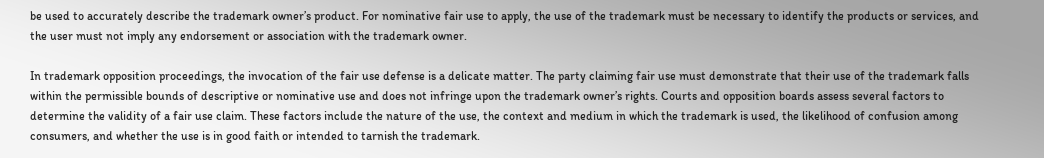be used to accurately describe the trademark owner’s product. For nominative fair use to apply, the use of the trademark must be necessary to identify the products or services, and the user must not imply any endorsement or association with the trademark owner.

In trademark opposition proceedings, the invocation of the fair use defense is a delicate matter. The party claiming fair use must demonstrate that their use of the trademark falls within the permissible bounds of descriptive or nominative use and does not infringe upon the trademark owner’s rights. Courts and opposition boards assess several factors to determine the validity of a fair use claim. These factors include the nature of the use, the context and medium in which the trademark is used, the likelihood of confusion among consumers, and whether the use is in good faith or intended to tarnish the trademark.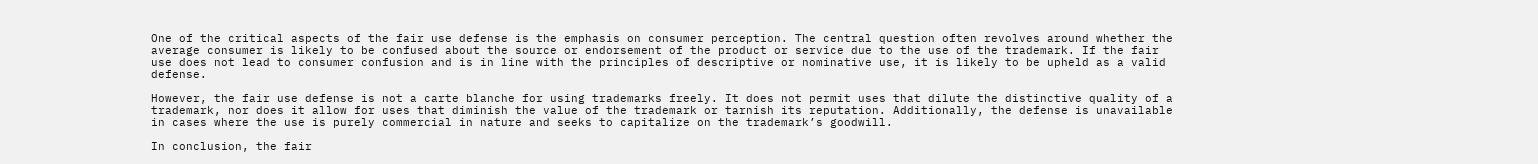One of the critical aspects of the fair use defense is the emphasis on consumer perception. The central question often revolves around whether the average consumer is likely to be confused about the source or endorsement of the product or service due to the use of the trademark. If the fair use does not lead to consumer confusion and is in line with the principles of descriptive or nominative use, it is likely to be upheld as a valid defense.

However, the fair use defense is not a carte blanche for using trademarks freely. It does not permit uses that dilute the distinctive quality of a trademark, nor does it allow for uses that diminish the value of the trademark or tarnish its reputation. Additionally, the defense is unavailable in cases where the use is purely commercial in nature and seeks to capitalize on the trademark’s goodwill.

In conclusion, the fair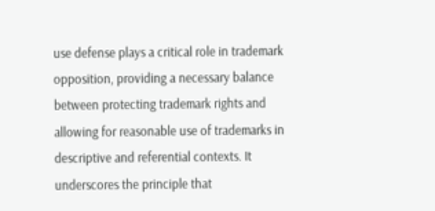use defense plays a critical role in trademark opposition, providing a necessary balance between protecting trademark rights and allowing for reasonable use of trademarks in descriptive and referential contexts. It underscores the principle that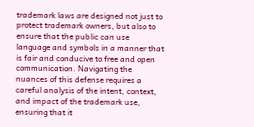trademark laws are designed not just to protect trademark owners, but also to ensure that the public can use language and symbols in a manner that is fair and conducive to free and open communication. Navigating the nuances of this defense requires a careful analysis of the intent, context, and impact of the trademark use, ensuring that it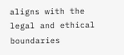aligns with the legal and ethical boundaries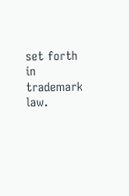set forth in trademark law.